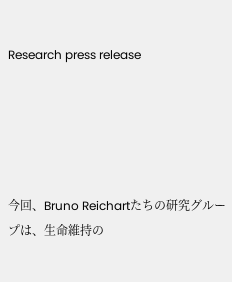Research press release





今回、Bruno Reichartたちの研究グループは、生命維持の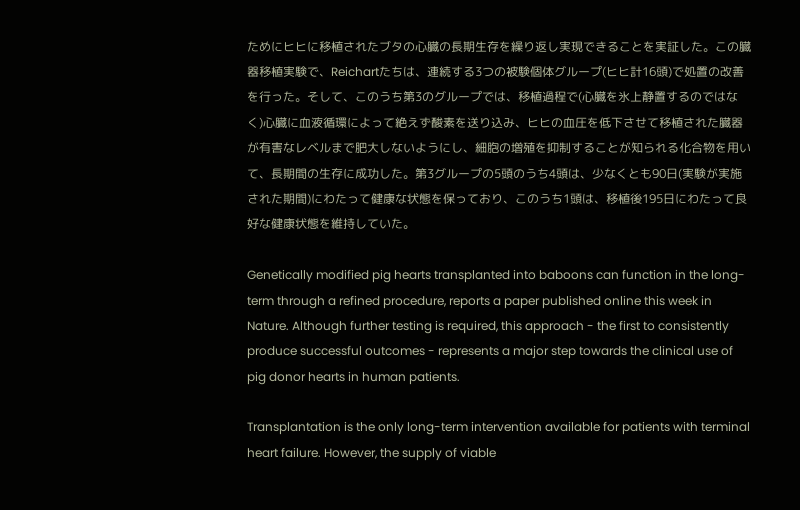ためにヒヒに移植されたブタの心臓の長期生存を繰り返し実現できることを実証した。この臓器移植実験で、Reichartたちは、連続する3つの被験個体グループ(ヒヒ計16頭)で処置の改善を行った。そして、このうち第3のグループでは、移植過程で(心臓を氷上静置するのではなく)心臓に血液循環によって絶えず酸素を送り込み、ヒヒの血圧を低下させて移植された臓器が有害なレベルまで肥大しないようにし、細胞の増殖を抑制することが知られる化合物を用いて、長期間の生存に成功した。第3グループの5頭のうち4頭は、少なくとも90日(実験が実施された期間)にわたって健康な状態を保っており、このうち1頭は、移植後195日にわたって良好な健康状態を維持していた。

Genetically modified pig hearts transplanted into baboons can function in the long-term through a refined procedure, reports a paper published online this week in Nature. Although further testing is required, this approach - the first to consistently produce successful outcomes - represents a major step towards the clinical use of pig donor hearts in human patients.

Transplantation is the only long-term intervention available for patients with terminal heart failure. However, the supply of viable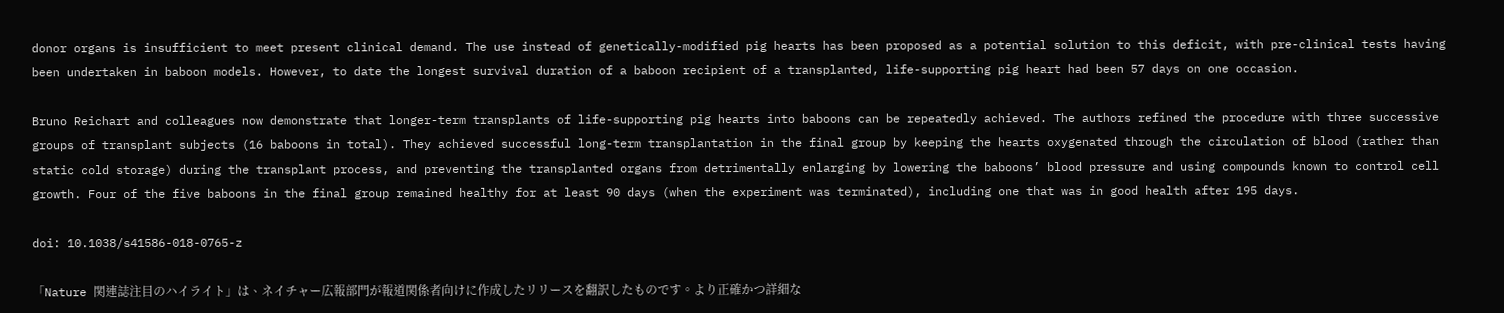donor organs is insufficient to meet present clinical demand. The use instead of genetically-modified pig hearts has been proposed as a potential solution to this deficit, with pre-clinical tests having been undertaken in baboon models. However, to date the longest survival duration of a baboon recipient of a transplanted, life-supporting pig heart had been 57 days on one occasion.

Bruno Reichart and colleagues now demonstrate that longer-term transplants of life-supporting pig hearts into baboons can be repeatedly achieved. The authors refined the procedure with three successive groups of transplant subjects (16 baboons in total). They achieved successful long-term transplantation in the final group by keeping the hearts oxygenated through the circulation of blood (rather than static cold storage) during the transplant process, and preventing the transplanted organs from detrimentally enlarging by lowering the baboons’ blood pressure and using compounds known to control cell growth. Four of the five baboons in the final group remained healthy for at least 90 days (when the experiment was terminated), including one that was in good health after 195 days.

doi: 10.1038/s41586-018-0765-z

「Nature 関連誌注目のハイライト」は、ネイチャー広報部門が報道関係者向けに作成したリリースを翻訳したものです。より正確かつ詳細な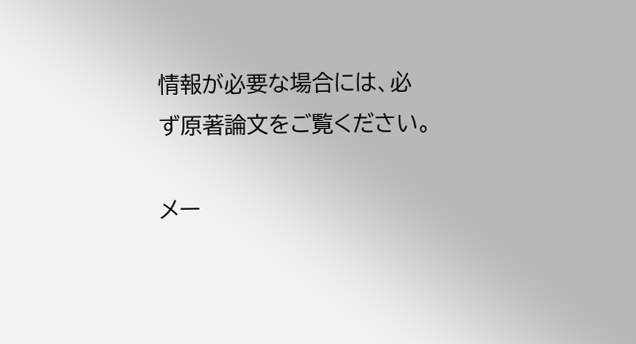情報が必要な場合には、必ず原著論文をご覧ください。

メー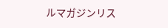ルマガジンリス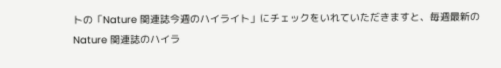トの「Nature 関連誌今週のハイライト」にチェックをいれていただきますと、毎週最新のNature 関連誌のハイラ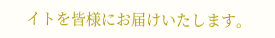イトを皆様にお届けいたします。